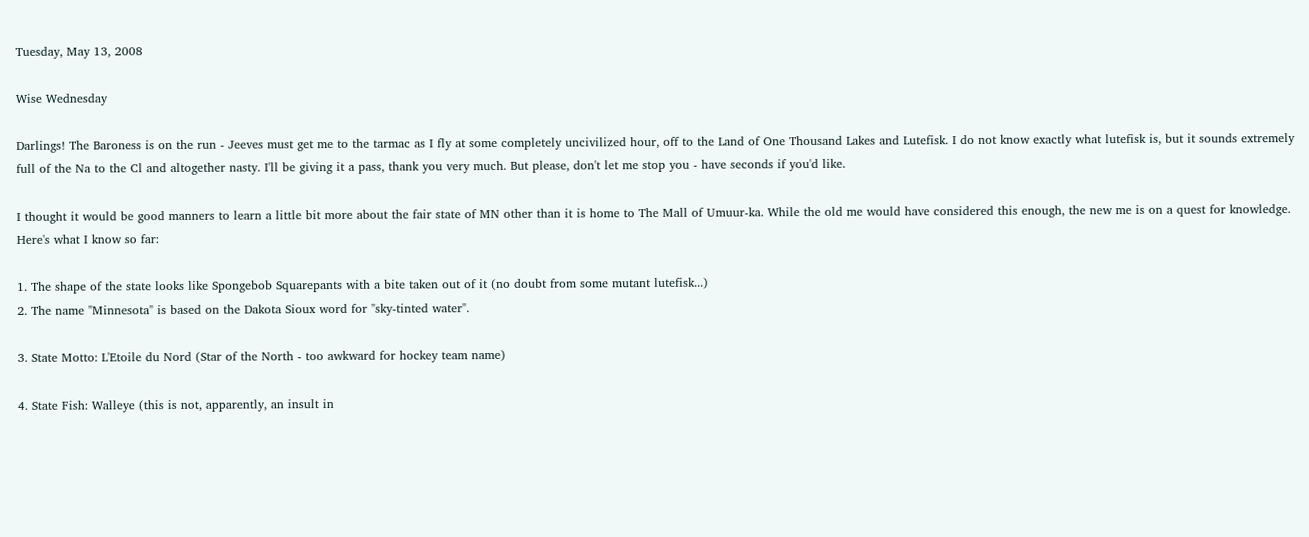Tuesday, May 13, 2008

Wise Wednesday

Darlings! The Baroness is on the run - Jeeves must get me to the tarmac as I fly at some completely uncivilized hour, off to the Land of One Thousand Lakes and Lutefisk. I do not know exactly what lutefisk is, but it sounds extremely full of the Na to the Cl and altogether nasty. I'll be giving it a pass, thank you very much. But please, don't let me stop you - have seconds if you'd like.

I thought it would be good manners to learn a little bit more about the fair state of MN other than it is home to The Mall of Umuur-ka. While the old me would have considered this enough, the new me is on a quest for knowledge. Here's what I know so far:

1. The shape of the state looks like Spongebob Squarepants with a bite taken out of it (no doubt from some mutant lutefisk...)
2. The name "Minnesota" is based on the Dakota Sioux word for "sky-tinted water".

3. State Motto: L'Etoile du Nord (Star of the North - too awkward for hockey team name)

4. State Fish: Walleye (this is not, apparently, an insult in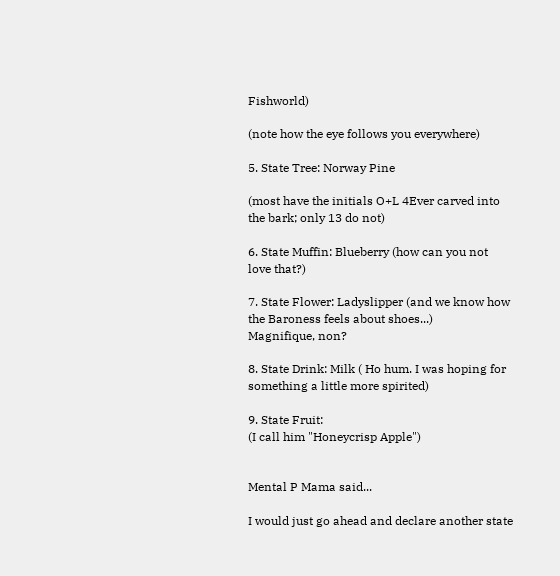Fishworld)

(note how the eye follows you everywhere)

5. State Tree: Norway Pine

(most have the initials O+L 4Ever carved into the bark; only 13 do not)

6. State Muffin: Blueberry (how can you not love that?)

7. State Flower: Ladyslipper (and we know how the Baroness feels about shoes...)
Magnifique, non?

8. State Drink: Milk ( Ho hum. I was hoping for something a little more spirited)

9. State Fruit:
(I call him "Honeycrisp Apple")


Mental P Mama said...

I would just go ahead and declare another state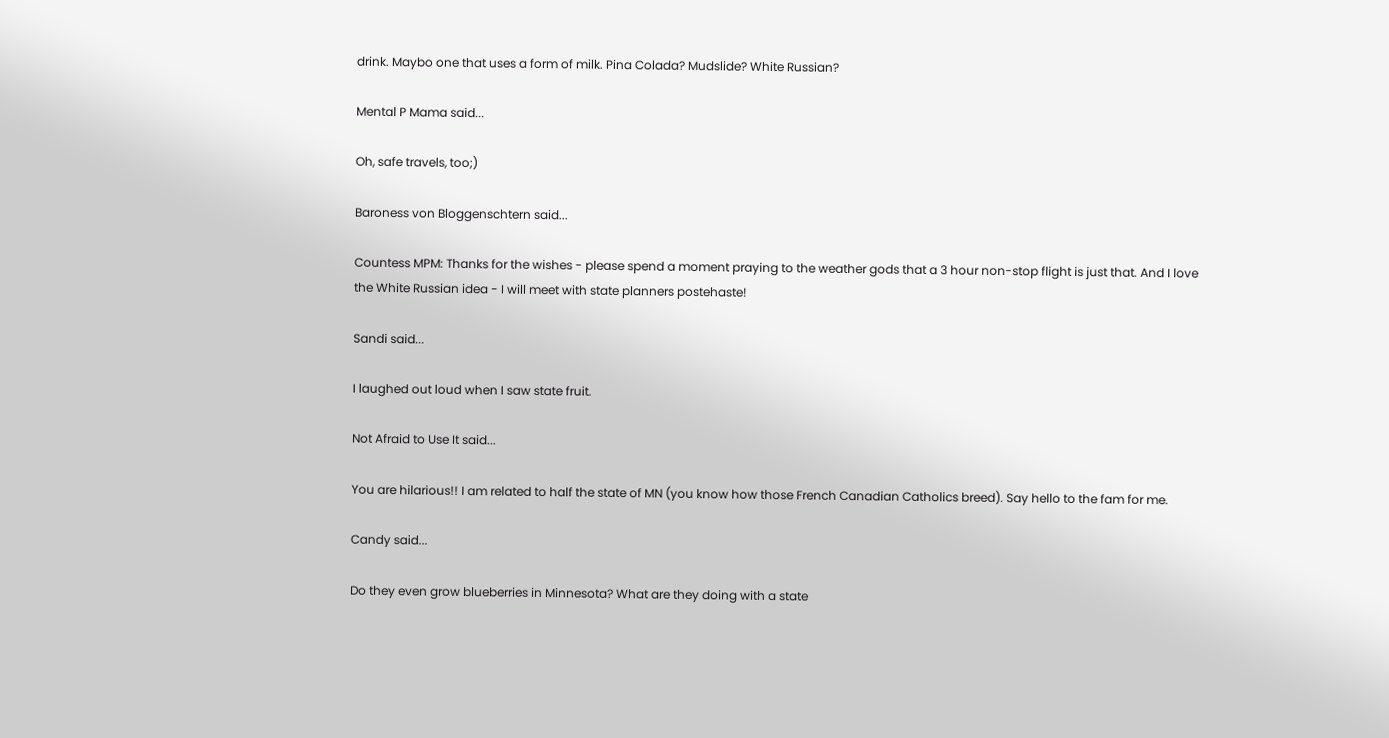drink. Maybo one that uses a form of milk. Pina Colada? Mudslide? White Russian?

Mental P Mama said...

Oh, safe travels, too;)

Baroness von Bloggenschtern said...

Countess MPM: Thanks for the wishes - please spend a moment praying to the weather gods that a 3 hour non-stop flight is just that. And I love the White Russian idea - I will meet with state planners postehaste!

Sandi said...

I laughed out loud when I saw state fruit.

Not Afraid to Use It said...

You are hilarious!! I am related to half the state of MN (you know how those French Canadian Catholics breed). Say hello to the fam for me.

Candy said...

Do they even grow blueberries in Minnesota? What are they doing with a state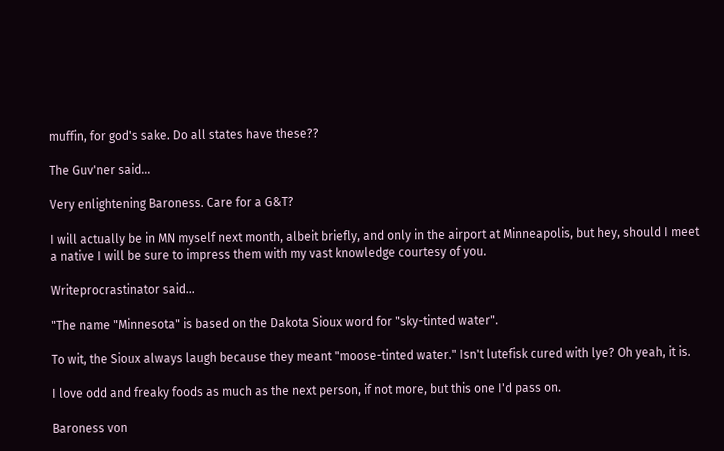muffin, for god's sake. Do all states have these??

The Guv'ner said...

Very enlightening Baroness. Care for a G&T?

I will actually be in MN myself next month, albeit briefly, and only in the airport at Minneapolis, but hey, should I meet a native I will be sure to impress them with my vast knowledge courtesy of you.

Writeprocrastinator said...

"The name "Minnesota" is based on the Dakota Sioux word for "sky-tinted water".

To wit, the Sioux always laugh because they meant "moose-tinted water." Isn't lutefisk cured with lye? Oh yeah, it is.

I love odd and freaky foods as much as the next person, if not more, but this one I'd pass on.

Baroness von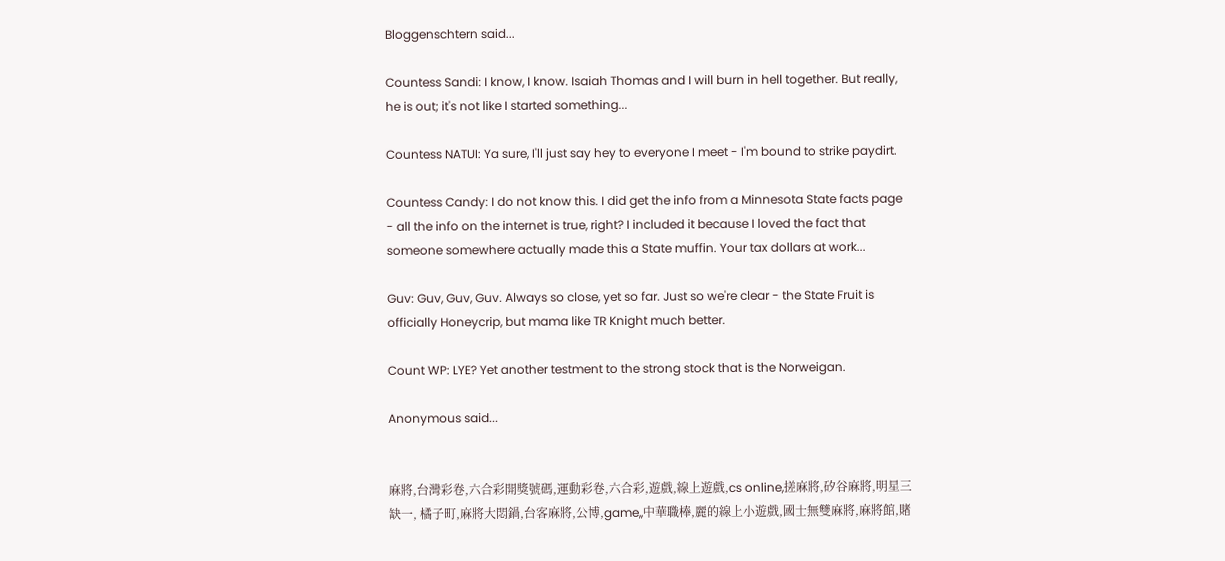Bloggenschtern said...

Countess Sandi: I know, I know. Isaiah Thomas and I will burn in hell together. But really, he is out; it's not like I started something...

Countess NATUI: Ya sure, I'll just say hey to everyone I meet - I'm bound to strike paydirt.

Countess Candy: I do not know this. I did get the info from a Minnesota State facts page - all the info on the internet is true, right? I included it because I loved the fact that someone somewhere actually made this a State muffin. Your tax dollars at work...

Guv: Guv, Guv, Guv. Always so close, yet so far. Just so we're clear - the State Fruit is officially Honeycrip, but mama like TR Knight much better.

Count WP: LYE? Yet another testment to the strong stock that is the Norweigan.

Anonymous said...


麻將,台灣彩卷,六合彩開獎號碼,運動彩卷,六合彩,遊戲,線上遊戲,cs online,搓麻將,矽谷麻將,明星三缺一, 橘子町,麻將大悶鍋,台客麻將,公博,game,,中華職棒,麗的線上小遊戲,國士無雙麻將,麻將館,賭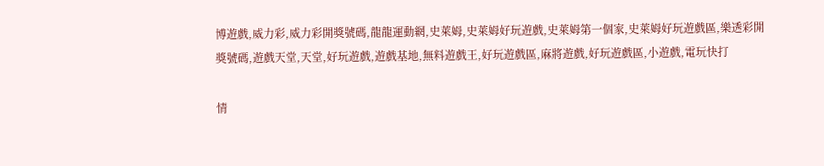博遊戲,威力彩,威力彩開獎號碼,龍龍運動網,史萊姆,史萊姆好玩遊戲,史萊姆第一個家,史萊姆好玩遊戲區,樂透彩開獎號碼,遊戲天堂,天堂,好玩遊戲,遊戲基地,無料遊戲王,好玩遊戲區,麻將遊戲,好玩遊戲區,小遊戲,電玩快打

情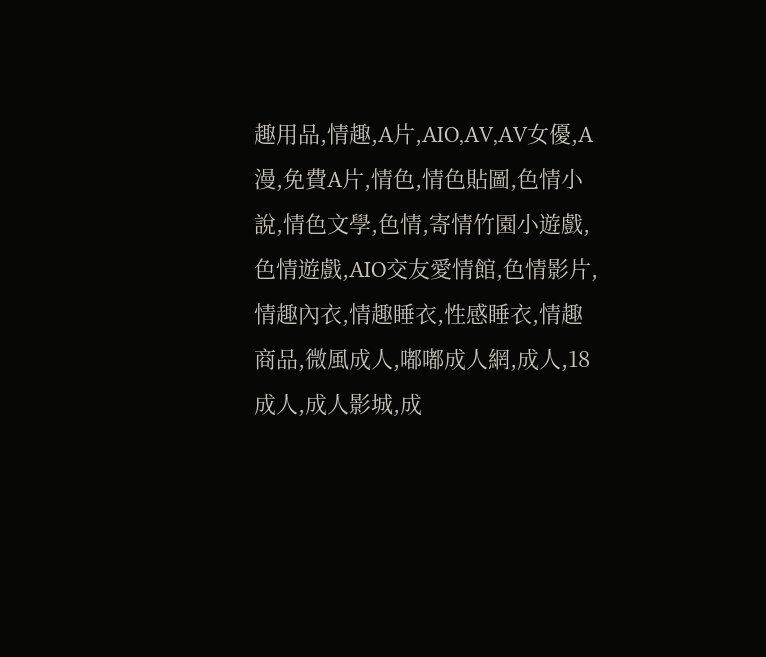趣用品,情趣,A片,AIO,AV,AV女優,A漫,免費A片,情色,情色貼圖,色情小說,情色文學,色情,寄情竹園小遊戲,色情遊戲,AIO交友愛情館,色情影片,情趣內衣,情趣睡衣,性感睡衣,情趣商品,微風成人,嘟嘟成人網,成人,18成人,成人影城,成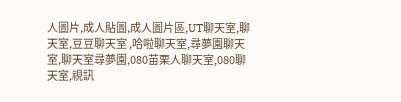人圖片,成人貼圖,成人圖片區,UT聊天室,聊天室,豆豆聊天室 ,哈啦聊天室,尋夢園聊天室,聊天室尋夢園,080苗栗人聊天室,080聊天室,視訊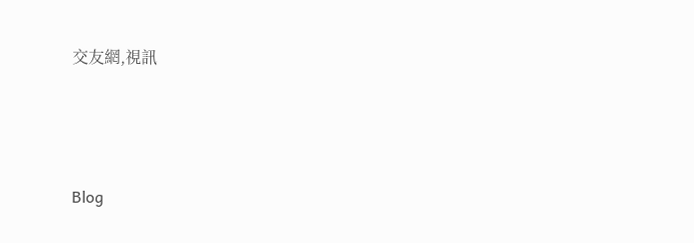交友網,視訊




Blog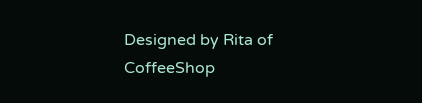Designed by Rita of CoffeeShop